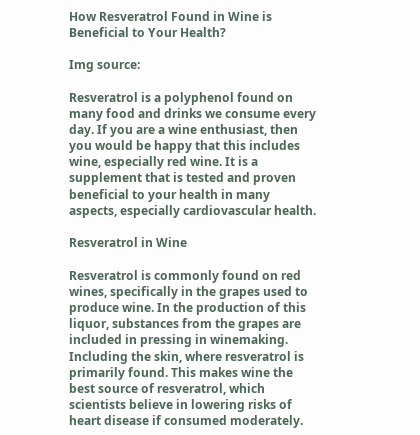How Resveratrol Found in Wine is Beneficial to Your Health?

Img source:

Resveratrol is a polyphenol found on many food and drinks we consume every day. If you are a wine enthusiast, then you would be happy that this includes wine, especially red wine. It is a supplement that is tested and proven beneficial to your health in many aspects, especially cardiovascular health.

Resveratrol in Wine

Resveratrol is commonly found on red wines, specifically in the grapes used to produce wine. In the production of this liquor, substances from the grapes are included in pressing in winemaking. Including the skin, where resveratrol is primarily found. This makes wine the best source of resveratrol, which scientists believe in lowering risks of heart disease if consumed moderately.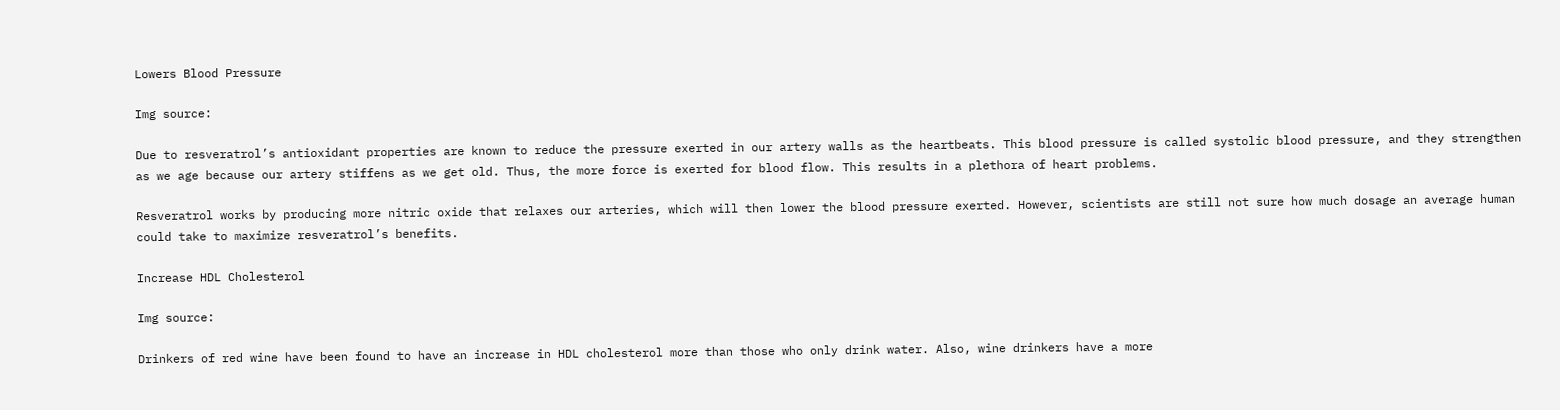Lowers Blood Pressure

Img source:

Due to resveratrol’s antioxidant properties are known to reduce the pressure exerted in our artery walls as the heartbeats. This blood pressure is called systolic blood pressure, and they strengthen as we age because our artery stiffens as we get old. Thus, the more force is exerted for blood flow. This results in a plethora of heart problems.

Resveratrol works by producing more nitric oxide that relaxes our arteries, which will then lower the blood pressure exerted. However, scientists are still not sure how much dosage an average human could take to maximize resveratrol’s benefits.

Increase HDL Cholesterol

Img source:

Drinkers of red wine have been found to have an increase in HDL cholesterol more than those who only drink water. Also, wine drinkers have a more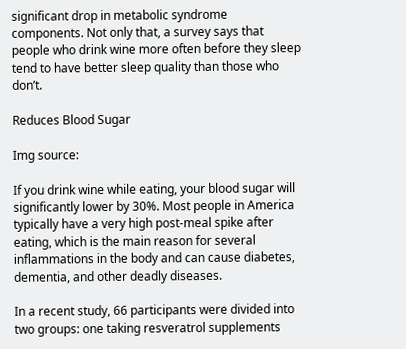significant drop in metabolic syndrome components. Not only that, a survey says that people who drink wine more often before they sleep tend to have better sleep quality than those who don’t.

Reduces Blood Sugar

Img source:

If you drink wine while eating, your blood sugar will significantly lower by 30%. Most people in America typically have a very high post-meal spike after eating, which is the main reason for several inflammations in the body and can cause diabetes, dementia, and other deadly diseases.

In a recent study, 66 participants were divided into two groups: one taking resveratrol supplements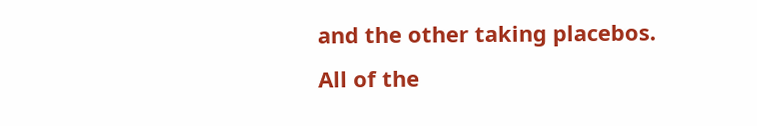and the other taking placebos. All of the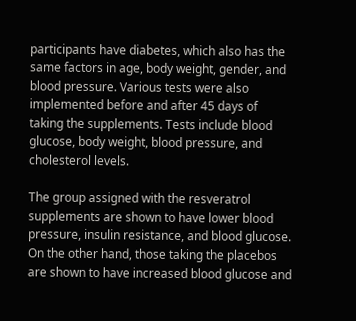participants have diabetes, which also has the same factors in age, body weight, gender, and blood pressure. Various tests were also implemented before and after 45 days of taking the supplements. Tests include blood glucose, body weight, blood pressure, and cholesterol levels.

The group assigned with the resveratrol supplements are shown to have lower blood pressure, insulin resistance, and blood glucose. On the other hand, those taking the placebos are shown to have increased blood glucose and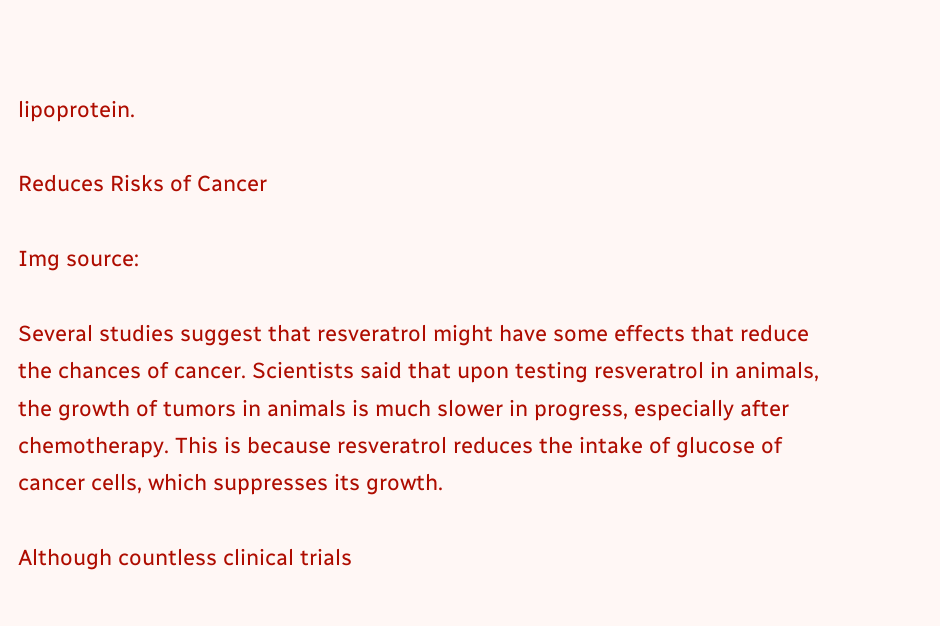lipoprotein.

Reduces Risks of Cancer

Img source:

Several studies suggest that resveratrol might have some effects that reduce the chances of cancer. Scientists said that upon testing resveratrol in animals, the growth of tumors in animals is much slower in progress, especially after chemotherapy. This is because resveratrol reduces the intake of glucose of cancer cells, which suppresses its growth.

Although countless clinical trials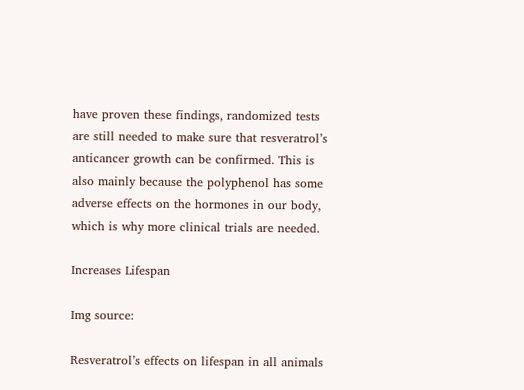have proven these findings, randomized tests are still needed to make sure that resveratrol’s anticancer growth can be confirmed. This is also mainly because the polyphenol has some adverse effects on the hormones in our body, which is why more clinical trials are needed.

Increases Lifespan

Img source:

Resveratrol’s effects on lifespan in all animals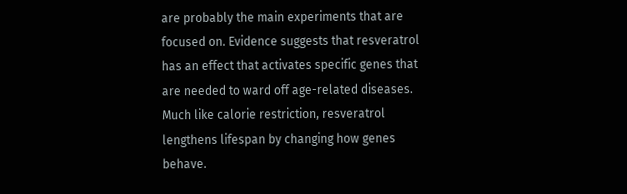are probably the main experiments that are focused on. Evidence suggests that resveratrol has an effect that activates specific genes that are needed to ward off age-related diseases. Much like calorie restriction, resveratrol lengthens lifespan by changing how genes behave.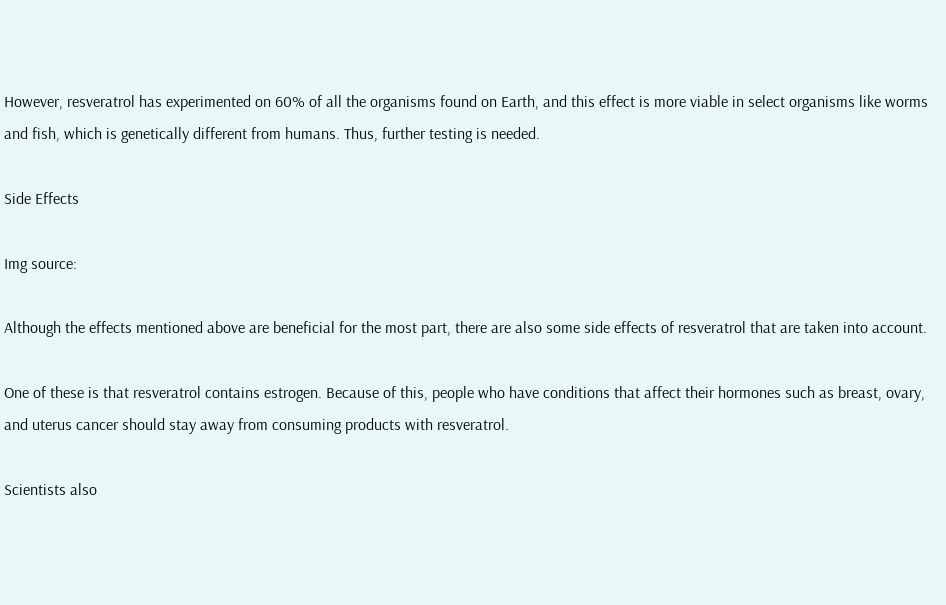However, resveratrol has experimented on 60% of all the organisms found on Earth, and this effect is more viable in select organisms like worms and fish, which is genetically different from humans. Thus, further testing is needed.

Side Effects

Img source:

Although the effects mentioned above are beneficial for the most part, there are also some side effects of resveratrol that are taken into account.

One of these is that resveratrol contains estrogen. Because of this, people who have conditions that affect their hormones such as breast, ovary, and uterus cancer should stay away from consuming products with resveratrol.

Scientists also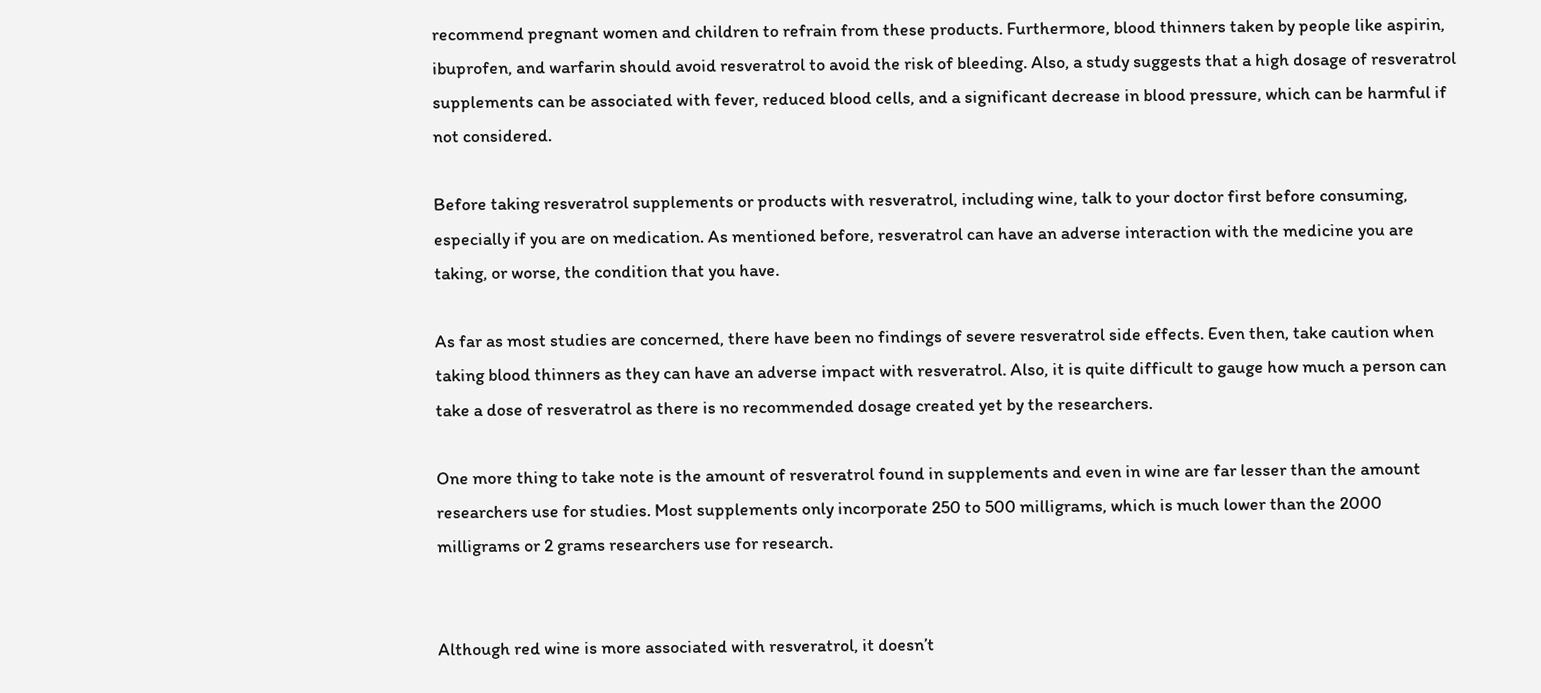recommend pregnant women and children to refrain from these products. Furthermore, blood thinners taken by people like aspirin, ibuprofen, and warfarin should avoid resveratrol to avoid the risk of bleeding. Also, a study suggests that a high dosage of resveratrol supplements can be associated with fever, reduced blood cells, and a significant decrease in blood pressure, which can be harmful if not considered.

Before taking resveratrol supplements or products with resveratrol, including wine, talk to your doctor first before consuming, especially if you are on medication. As mentioned before, resveratrol can have an adverse interaction with the medicine you are taking, or worse, the condition that you have.

As far as most studies are concerned, there have been no findings of severe resveratrol side effects. Even then, take caution when taking blood thinners as they can have an adverse impact with resveratrol. Also, it is quite difficult to gauge how much a person can take a dose of resveratrol as there is no recommended dosage created yet by the researchers.

One more thing to take note is the amount of resveratrol found in supplements and even in wine are far lesser than the amount researchers use for studies. Most supplements only incorporate 250 to 500 milligrams, which is much lower than the 2000 milligrams or 2 grams researchers use for research.


Although red wine is more associated with resveratrol, it doesn’t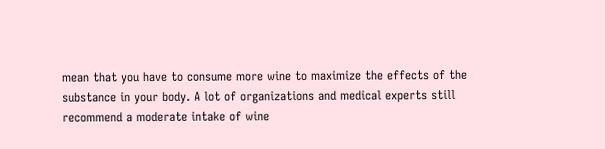mean that you have to consume more wine to maximize the effects of the substance in your body. A lot of organizations and medical experts still recommend a moderate intake of wine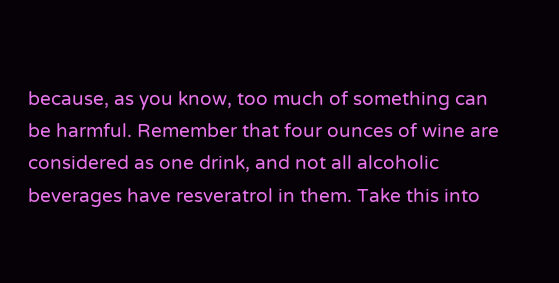because, as you know, too much of something can be harmful. Remember that four ounces of wine are considered as one drink, and not all alcoholic beverages have resveratrol in them. Take this into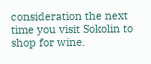consideration the next time you visit Sokolin to shop for wine.